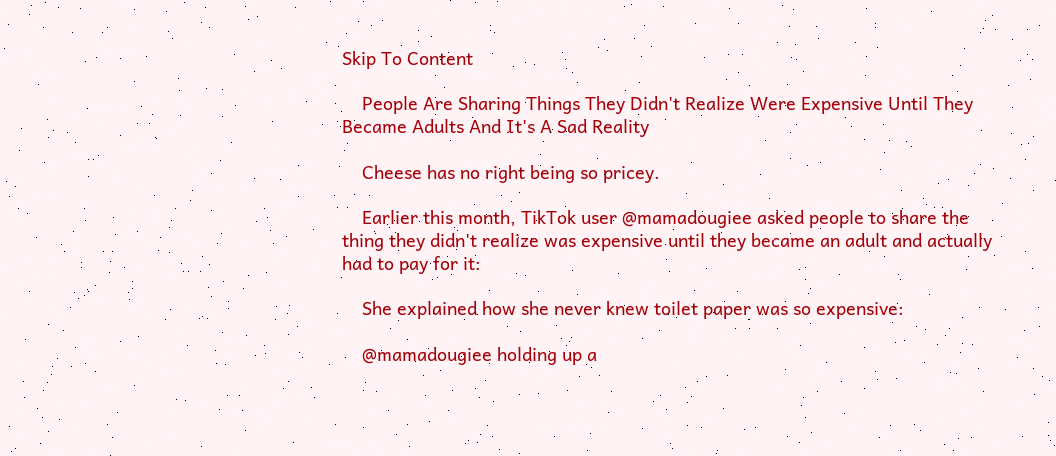Skip To Content

    People Are Sharing Things They Didn't Realize Were Expensive Until They Became Adults And It's A Sad Reality

    Cheese has no right being so pricey.

    Earlier this month, TikTok user @mamadougiee asked people to share the thing they didn't realize was expensive until they became an adult and actually had to pay for it:

    She explained how she never knew toilet paper was so expensive:

    @mamadougiee holding up a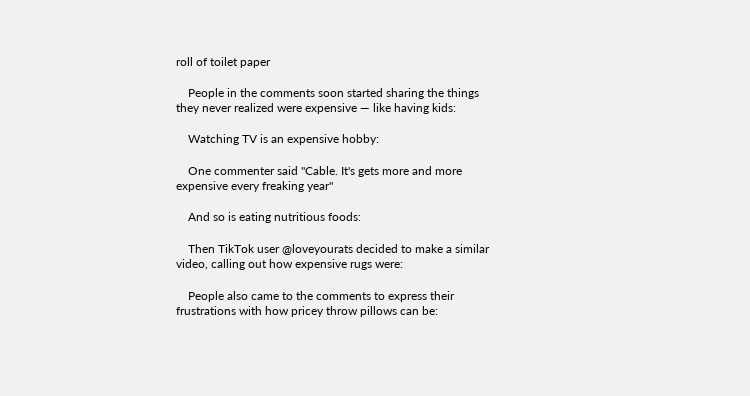roll of toilet paper

    People in the comments soon started sharing the things they never realized were expensive — like having kids:

    Watching TV is an expensive hobby:

    One commenter said "Cable. It's gets more and more expensive every freaking year"

    And so is eating nutritious foods:

    Then TikTok user @loveyourats decided to make a similar video, calling out how expensive rugs were:

    People also came to the comments to express their frustrations with how pricey throw pillows can be: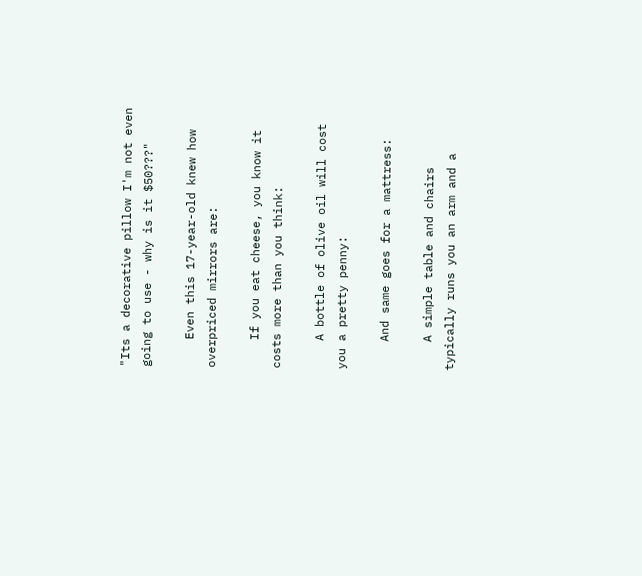"Its a decorative pillow I'm not even going to use - why is it $50???"

    Even this 17-year-old knew how overpriced mirrors are:

    If you eat cheese, you know it costs more than you think:

    A bottle of olive oil will cost you a pretty penny:

    And same goes for a mattress:

    A simple table and chairs typically runs you an arm and a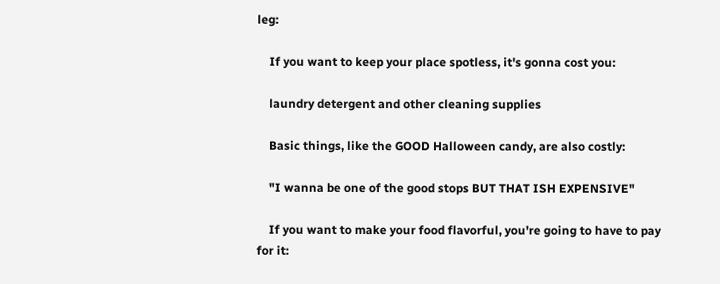leg:

    If you want to keep your place spotless, it's gonna cost you:

    laundry detergent and other cleaning supplies

    Basic things, like the GOOD Halloween candy, are also costly:

    "I wanna be one of the good stops BUT THAT ISH EXPENSIVE"

    If you want to make your food flavorful, you're going to have to pay for it: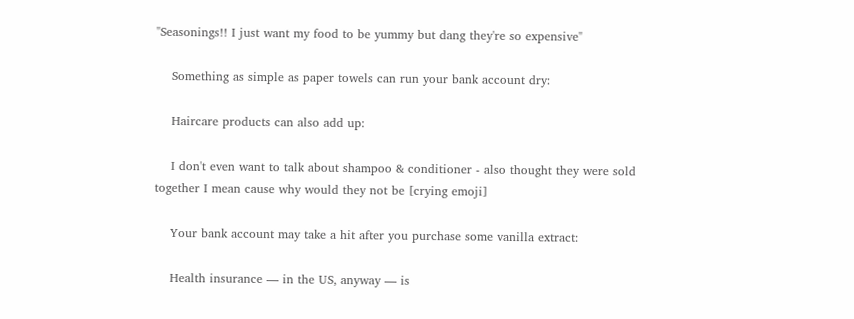"Seasonings!! I just want my food to be yummy but dang they're so expensive"

    Something as simple as paper towels can run your bank account dry:

    Haircare products can also add up:

    I don't even want to talk about shampoo & conditioner - also thought they were sold together I mean cause why would they not be [crying emoji]

    Your bank account may take a hit after you purchase some vanilla extract:

    Health insurance — in the US, anyway — is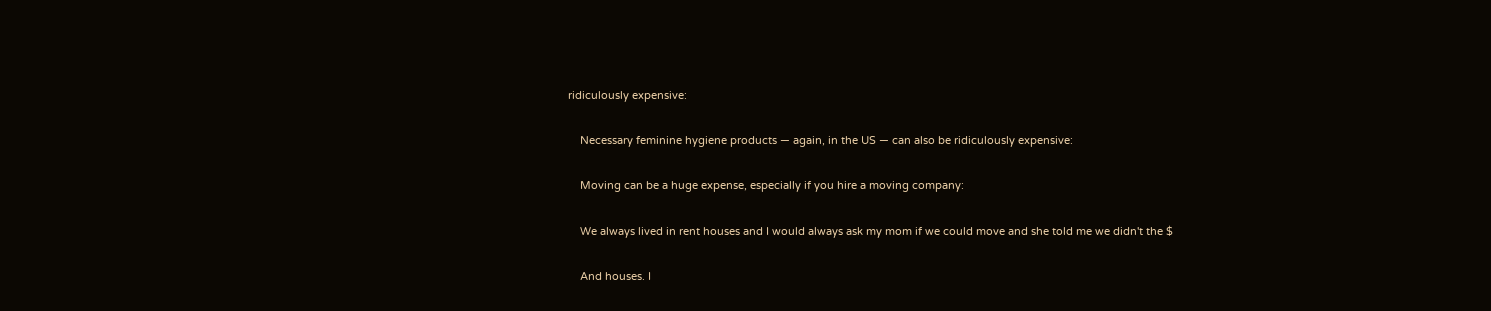ridiculously expensive:

    Necessary feminine hygiene products — again, in the US — can also be ridiculously expensive:

    Moving can be a huge expense, especially if you hire a moving company:

    We always lived in rent houses and I would always ask my mom if we could move and she told me we didn't the $

    And houses. I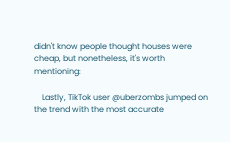didn't know people thought houses were cheap, but nonetheless, it's worth mentioning:

    Lastly, TikTok user @uberzombs jumped on the trend with the most accurate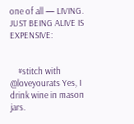one of all — LIVING. JUST BEING ALIVE IS EXPENSIVE:


    #stitch with @loveyourats Yes, I drink wine in mason jars.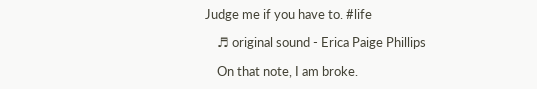Judge me if you have to. #life

    ♬ original sound - Erica Paige Phillips

    On that note, I am broke.